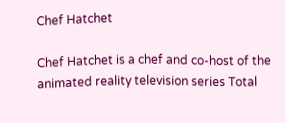Chef Hatchet

Chef Hatchet is a chef and co-host of the animated reality television series Total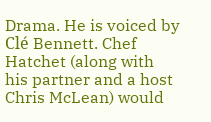Drama. He is voiced by Clé Bennett. Chef Hatchet (along with his partner and a host Chris McLean) would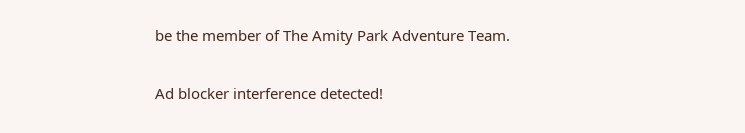be the member of The Amity Park Adventure Team.

Ad blocker interference detected!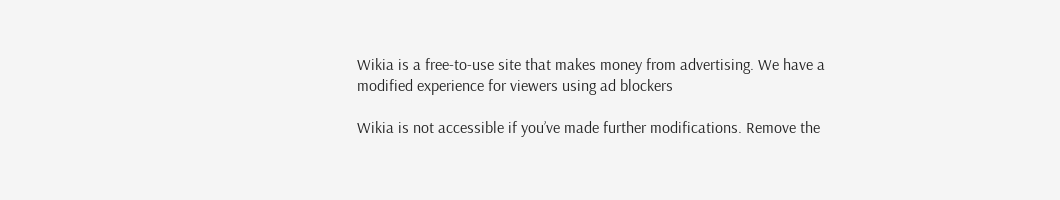Wikia is a free-to-use site that makes money from advertising. We have a modified experience for viewers using ad blockers

Wikia is not accessible if you’ve made further modifications. Remove the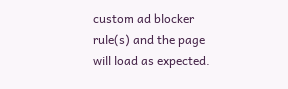custom ad blocker rule(s) and the page will load as expected.